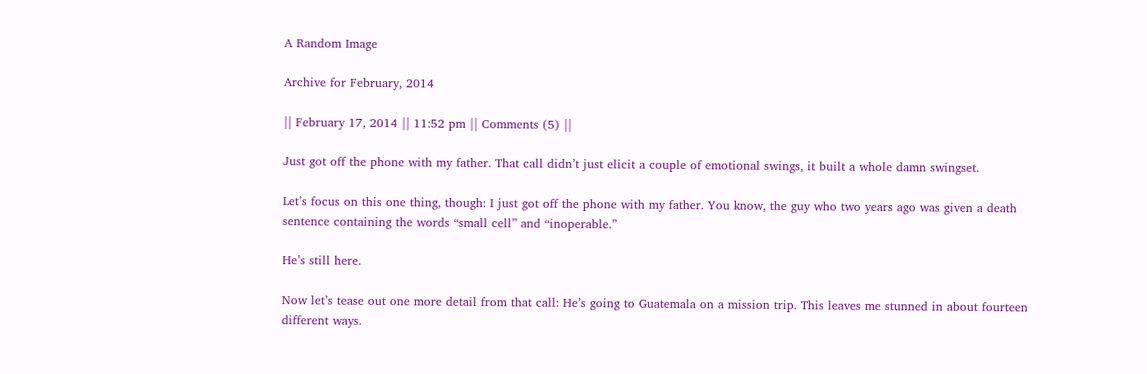A Random Image

Archive for February, 2014

|| February 17, 2014 || 11:52 pm || Comments (5) ||

Just got off the phone with my father. That call didn’t just elicit a couple of emotional swings, it built a whole damn swingset.

Let’s focus on this one thing, though: I just got off the phone with my father. You know, the guy who two years ago was given a death sentence containing the words “small cell” and “inoperable.”

He’s still here.

Now let’s tease out one more detail from that call: He’s going to Guatemala on a mission trip. This leaves me stunned in about fourteen different ways.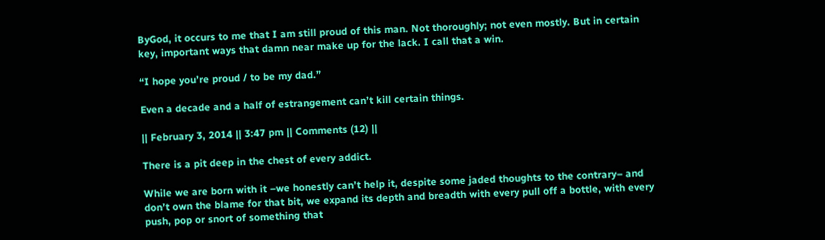ByGod, it occurs to me that I am still proud of this man. Not thoroughly; not even mostly. But in certain key, important ways that damn near make up for the lack. I call that a win.

“I hope you’re proud / to be my dad.”

Even a decade and a half of estrangement can’t kill certain things.

|| February 3, 2014 || 3:47 pm || Comments (12) ||

There is a pit deep in the chest of every addict.

While we are born with it –we honestly can’t help it, despite some jaded thoughts to the contrary– and don’t own the blame for that bit, we expand its depth and breadth with every pull off a bottle, with every push, pop or snort of something that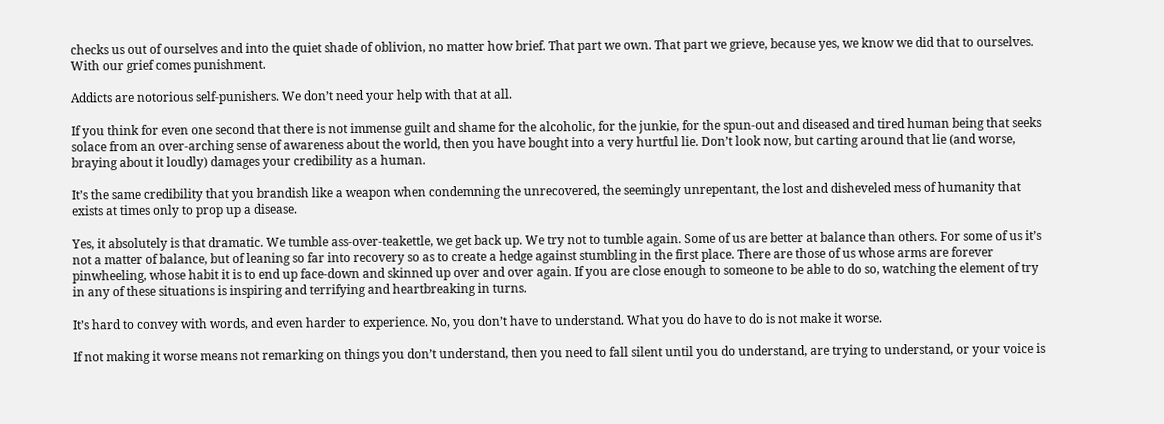checks us out of ourselves and into the quiet shade of oblivion, no matter how brief. That part we own. That part we grieve, because yes, we know we did that to ourselves. With our grief comes punishment.

Addicts are notorious self-punishers. We don’t need your help with that at all.

If you think for even one second that there is not immense guilt and shame for the alcoholic, for the junkie, for the spun-out and diseased and tired human being that seeks solace from an over-arching sense of awareness about the world, then you have bought into a very hurtful lie. Don’t look now, but carting around that lie (and worse, braying about it loudly) damages your credibility as a human.

It’s the same credibility that you brandish like a weapon when condemning the unrecovered, the seemingly unrepentant, the lost and disheveled mess of humanity that exists at times only to prop up a disease.

Yes, it absolutely is that dramatic. We tumble ass-over-teakettle, we get back up. We try not to tumble again. Some of us are better at balance than others. For some of us it’s not a matter of balance, but of leaning so far into recovery so as to create a hedge against stumbling in the first place. There are those of us whose arms are forever pinwheeling, whose habit it is to end up face-down and skinned up over and over again. If you are close enough to someone to be able to do so, watching the element of try in any of these situations is inspiring and terrifying and heartbreaking in turns.

It’s hard to convey with words, and even harder to experience. No, you don’t have to understand. What you do have to do is not make it worse.

If not making it worse means not remarking on things you don’t understand, then you need to fall silent until you do understand, are trying to understand, or your voice is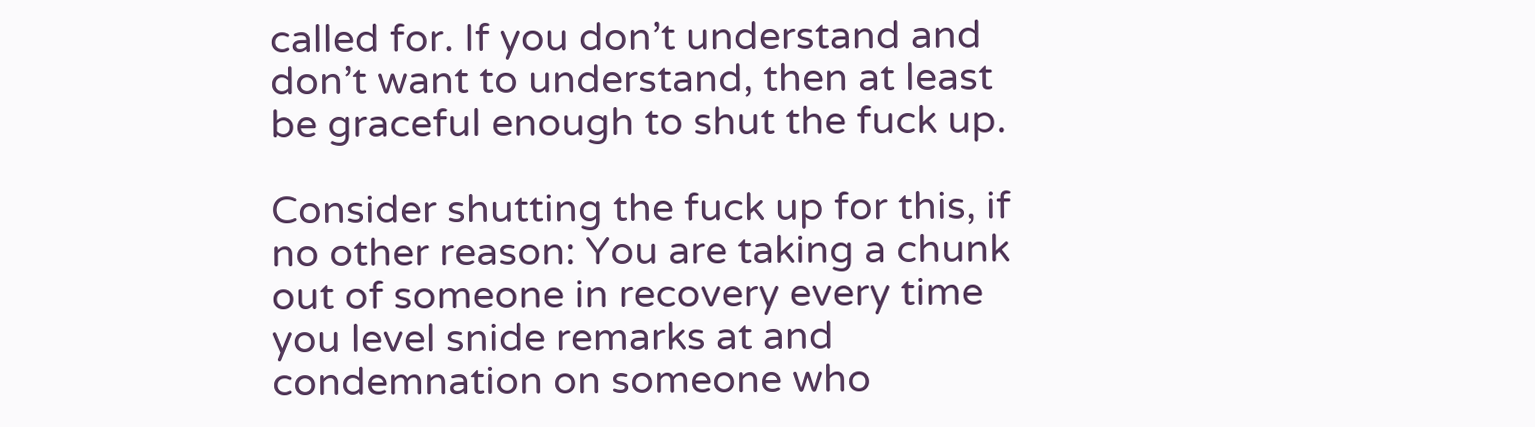called for. If you don’t understand and don’t want to understand, then at least be graceful enough to shut the fuck up.

Consider shutting the fuck up for this, if no other reason: You are taking a chunk out of someone in recovery every time you level snide remarks at and condemnation on someone who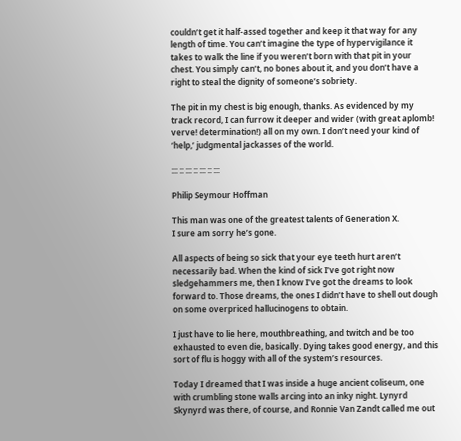couldn’t get it half-assed together and keep it that way for any length of time. You can’t imagine the type of hypervigilance it takes to walk the line if you weren’t born with that pit in your chest. You simply can’t, no bones about it, and you don’t have a right to steal the dignity of someone’s sobriety.

The pit in my chest is big enough, thanks. As evidenced by my track record, I can furrow it deeper and wider (with great aplomb! verve! determination!) all on my own. I don’t need your kind of ‘help,’ judgmental jackasses of the world.

::: :: ::: :: ::: :: :::

Philip Seymour Hoffman

This man was one of the greatest talents of Generation X.
I sure am sorry he’s gone.

All aspects of being so sick that your eye teeth hurt aren’t necessarily bad. When the kind of sick I’ve got right now sledgehammers me, then I know I’ve got the dreams to look forward to. Those dreams, the ones I didn’t have to shell out dough on some overpriced hallucinogens to obtain.

I just have to lie here, mouthbreathing, and twitch and be too exhausted to even die, basically. Dying takes good energy, and this sort of flu is hoggy with all of the system’s resources.

Today I dreamed that I was inside a huge ancient coliseum, one with crumbling stone walls arcing into an inky night. Lynyrd Skynyrd was there, of course, and Ronnie Van Zandt called me out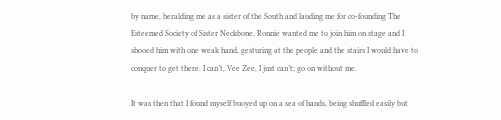by name, heralding me as a sister of the South and lauding me for co-founding The Esteemed Society of Sister Neckbone. Ronnie wanted me to join him on stage and I shooed him with one weak hand, gesturing at the people and the stairs I would have to conquer to get there. I can’t, Vee Zee, I just can’t; go on without me.

It was then that I found myself buoyed up on a sea of hands, being shuffled easily but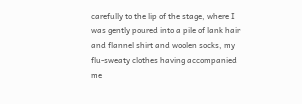carefully to the lip of the stage, where I was gently poured into a pile of lank hair and flannel shirt and woolen socks, my flu-sweaty clothes having accompanied me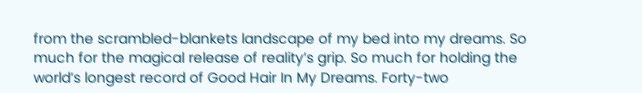from the scrambled-blankets landscape of my bed into my dreams. So much for the magical release of reality’s grip. So much for holding the world’s longest record of Good Hair In My Dreams. Forty-two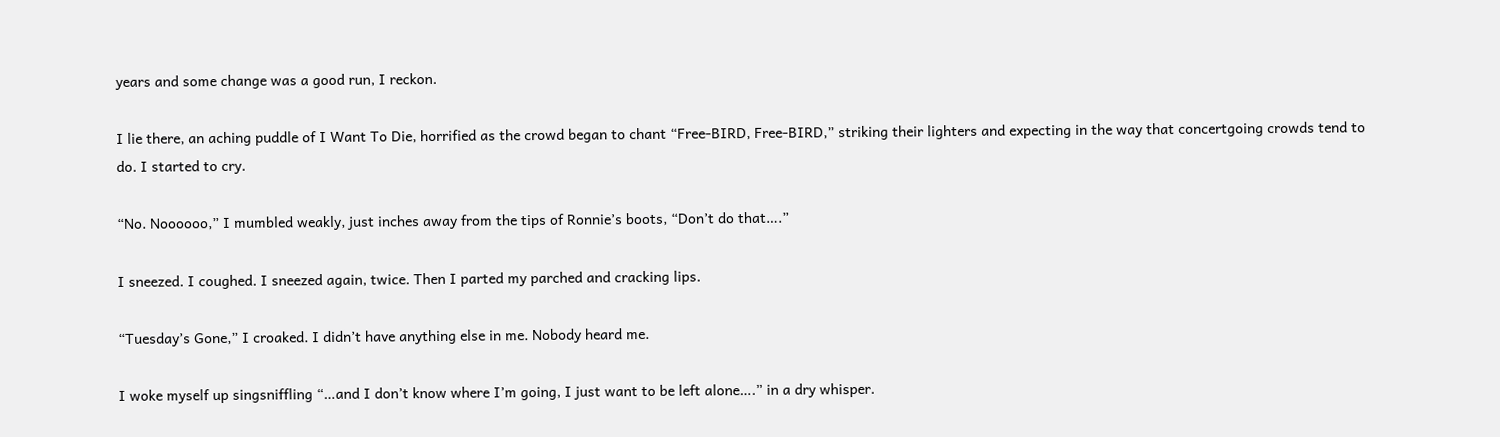years and some change was a good run, I reckon.

I lie there, an aching puddle of I Want To Die, horrified as the crowd began to chant “Free-BIRD, Free-BIRD,” striking their lighters and expecting in the way that concertgoing crowds tend to do. I started to cry.

“No. Noooooo,” I mumbled weakly, just inches away from the tips of Ronnie’s boots, “Don’t do that….”

I sneezed. I coughed. I sneezed again, twice. Then I parted my parched and cracking lips.

“Tuesday’s Gone,” I croaked. I didn’t have anything else in me. Nobody heard me.

I woke myself up singsniffling “…and I don’t know where I’m going, I just want to be left alone….” in a dry whisper.